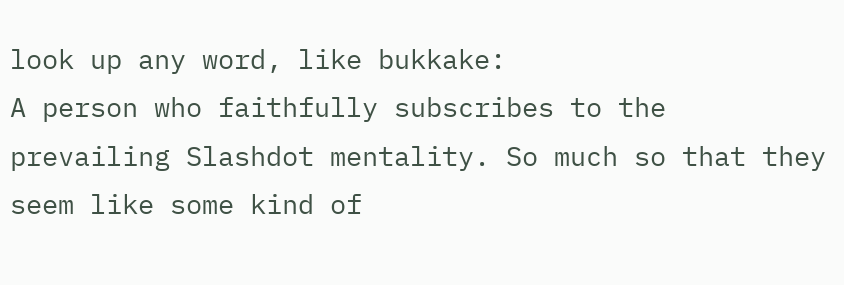look up any word, like bukkake:
A person who faithfully subscribes to the prevailing Slashdot mentality. So much so that they seem like some kind of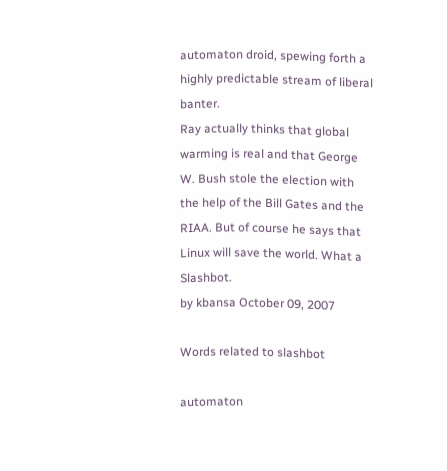automaton droid, spewing forth a highly predictable stream of liberal banter.
Ray actually thinks that global warming is real and that George W. Bush stole the election with the help of the Bill Gates and the RIAA. But of course he says that Linux will save the world. What a Slashbot.
by kbansa October 09, 2007

Words related to slashbot

automaton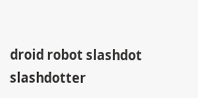droid robot slashdot slashdotter